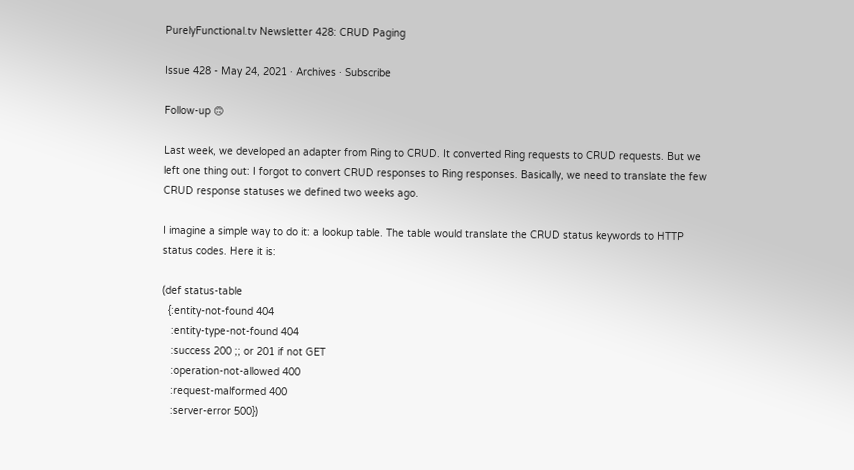PurelyFunctional.tv Newsletter 428: CRUD Paging

Issue 428 - May 24, 2021 · Archives · Subscribe

Follow-up 🙃

Last week, we developed an adapter from Ring to CRUD. It converted Ring requests to CRUD requests. But we left one thing out: I forgot to convert CRUD responses to Ring responses. Basically, we need to translate the few CRUD response statuses we defined two weeks ago.

I imagine a simple way to do it: a lookup table. The table would translate the CRUD status keywords to HTTP status codes. Here it is:

(def status-table
  {:entity-not-found 404
   :entity-type-not-found 404
   :success 200 ;; or 201 if not GET
   :operation-not-allowed 400
   :request-malformed 400
   :server-error 500})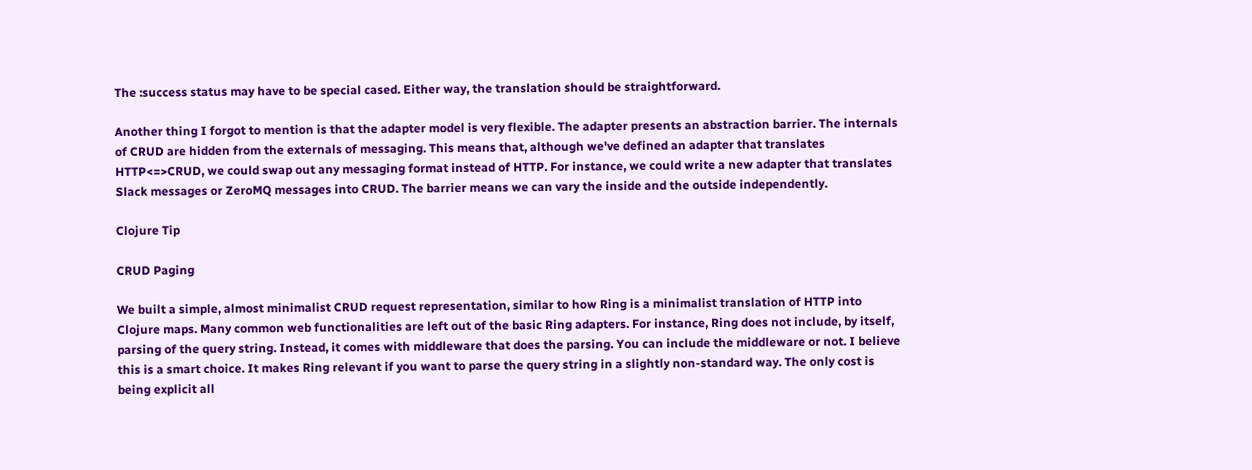The :success status may have to be special cased. Either way, the translation should be straightforward.

Another thing I forgot to mention is that the adapter model is very flexible. The adapter presents an abstraction barrier. The internals of CRUD are hidden from the externals of messaging. This means that, although we've defined an adapter that translates HTTP<=>CRUD, we could swap out any messaging format instead of HTTP. For instance, we could write a new adapter that translates Slack messages or ZeroMQ messages into CRUD. The barrier means we can vary the inside and the outside independently.

Clojure Tip

CRUD Paging

We built a simple, almost minimalist CRUD request representation, similar to how Ring is a minimalist translation of HTTP into Clojure maps. Many common web functionalities are left out of the basic Ring adapters. For instance, Ring does not include, by itself, parsing of the query string. Instead, it comes with middleware that does the parsing. You can include the middleware or not. I believe this is a smart choice. It makes Ring relevant if you want to parse the query string in a slightly non-standard way. The only cost is being explicit all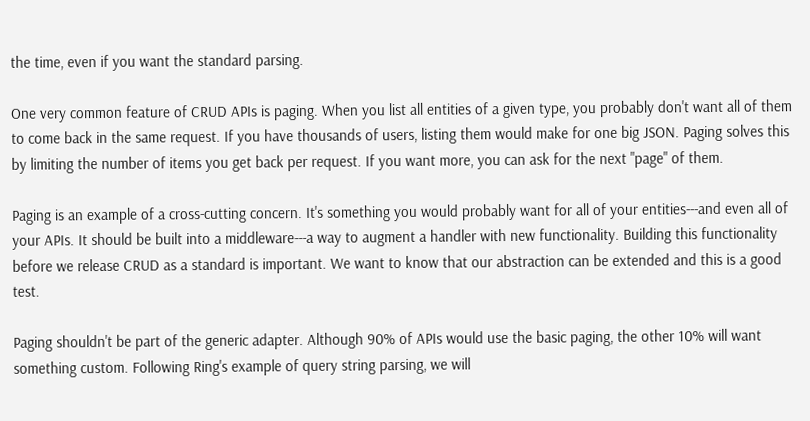the time, even if you want the standard parsing.

One very common feature of CRUD APIs is paging. When you list all entities of a given type, you probably don't want all of them to come back in the same request. If you have thousands of users, listing them would make for one big JSON. Paging solves this by limiting the number of items you get back per request. If you want more, you can ask for the next "page" of them.

Paging is an example of a cross-cutting concern. It's something you would probably want for all of your entities---and even all of your APIs. It should be built into a middleware---a way to augment a handler with new functionality. Building this functionality before we release CRUD as a standard is important. We want to know that our abstraction can be extended and this is a good test.

Paging shouldn't be part of the generic adapter. Although 90% of APIs would use the basic paging, the other 10% will want something custom. Following Ring's example of query string parsing, we will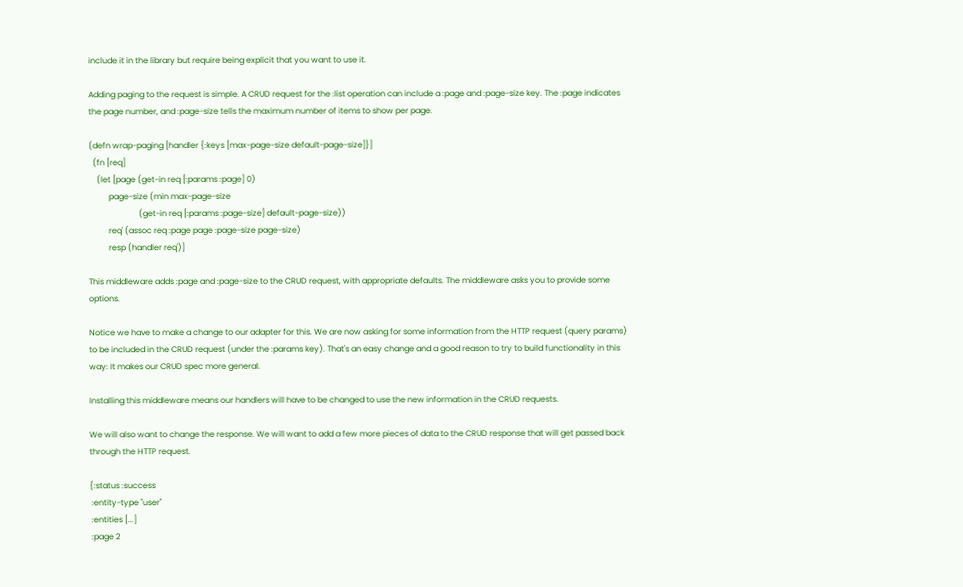include it in the library but require being explicit that you want to use it.

Adding paging to the request is simple. A CRUD request for the :list operation can include a :page and :page-size key. The :page indicates the page number, and :page-size tells the maximum number of items to show per page.

(defn wrap-paging [handler {:keys [max-page-size default-page-size]}]
  (fn [req]
    (let [page (get-in req [:params :page] 0)
          page-size (min max-page-size
                         (get-in req [:params :page-size] default-page-size))
          req' (assoc req :page page :page-size page-size)
          resp (handler req')]

This middleware adds :page and :page-size to the CRUD request, with appropriate defaults. The middleware asks you to provide some options.

Notice we have to make a change to our adapter for this. We are now asking for some information from the HTTP request (query params) to be included in the CRUD request (under the :params key). That's an easy change and a good reason to try to build functionality in this way: It makes our CRUD spec more general.

Installing this middleware means our handlers will have to be changed to use the new information in the CRUD requests.

We will also want to change the response. We will want to add a few more pieces of data to the CRUD response that will get passed back through the HTTP request.

{:status :success
 :entity-type "user"
 :entities [...]
 :page 2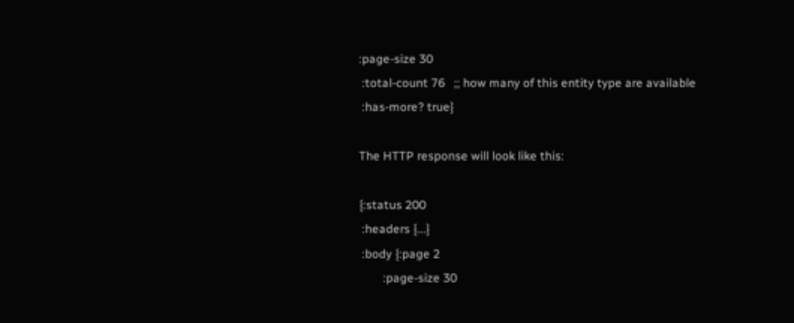:page-size 30
 :total-count 76   ;; how many of this entity type are available
 :has-more? true}

The HTTP response will look like this:

{:status 200
 :headers {...}
 :body {:page 2
        :page-size 30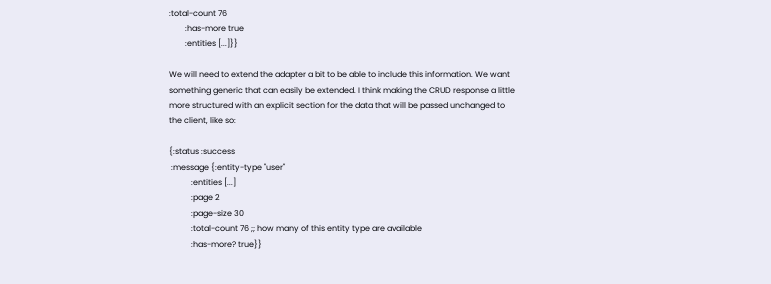:total-count 76
        :has-more true
        :entities [...]}}

We will need to extend the adapter a bit to be able to include this information. We want something generic that can easily be extended. I think making the CRUD response a little more structured with an explicit section for the data that will be passed unchanged to the client, like so:

{:status :success
 :message {:entity-type "user"
           :entities [...]
           :page 2
           :page-size 30
           :total-count 76 ;; how many of this entity type are available
           :has-more? true}}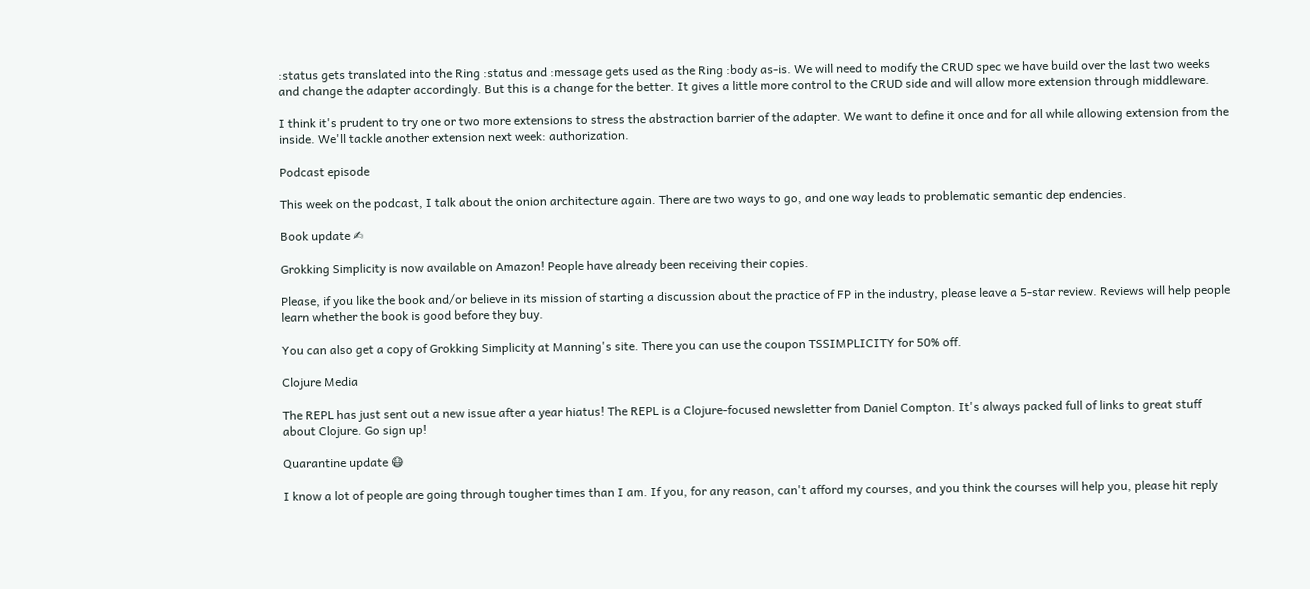:status gets translated into the Ring :status and :message gets used as the Ring :body as-is. We will need to modify the CRUD spec we have build over the last two weeks and change the adapter accordingly. But this is a change for the better. It gives a little more control to the CRUD side and will allow more extension through middleware.

I think it's prudent to try one or two more extensions to stress the abstraction barrier of the adapter. We want to define it once and for all while allowing extension from the inside. We'll tackle another extension next week: authorization.

Podcast episode

This week on the podcast, I talk about the onion architecture again. There are two ways to go, and one way leads to problematic semantic dep endencies.

Book update ✍

Grokking Simplicity is now available on Amazon! People have already been receiving their copies.

Please, if you like the book and/or believe in its mission of starting a discussion about the practice of FP in the industry, please leave a 5-star review. Reviews will help people learn whether the book is good before they buy.

You can also get a copy of Grokking Simplicity at Manning's site. There you can use the coupon TSSIMPLICITY for 50% off.

Clojure Media

The REPL has just sent out a new issue after a year hiatus! The REPL is a Clojure-focused newsletter from Daniel Compton. It's always packed full of links to great stuff about Clojure. Go sign up!

Quarantine update 😷

I know a lot of people are going through tougher times than I am. If you, for any reason, can't afford my courses, and you think the courses will help you, please hit reply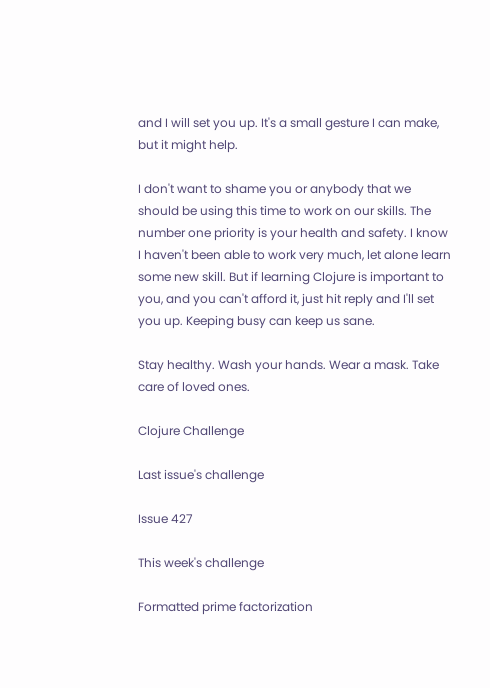and I will set you up. It's a small gesture I can make, but it might help.

I don't want to shame you or anybody that we should be using this time to work on our skills. The number one priority is your health and safety. I know I haven't been able to work very much, let alone learn some new skill. But if learning Clojure is important to you, and you can't afford it, just hit reply and I'll set you up. Keeping busy can keep us sane.

Stay healthy. Wash your hands. Wear a mask. Take care of loved ones.

Clojure Challenge

Last issue's challenge

Issue 427

This week's challenge

Formatted prime factorization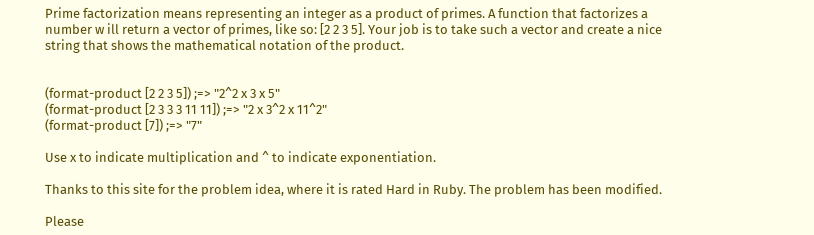Prime factorization means representing an integer as a product of primes. A function that factorizes a number w ill return a vector of primes, like so: [2 2 3 5]. Your job is to take such a vector and create a nice string that shows the mathematical notation of the product.


(format-product [2 2 3 5]) ;=> "2^2 x 3 x 5"
(format-product [2 3 3 3 11 11]) ;=> "2 x 3^2 x 11^2"
(format-product [7]) ;=> "7"

Use x to indicate multiplication and ^ to indicate exponentiation.

Thanks to this site for the problem idea, where it is rated Hard in Ruby. The problem has been modified.

Please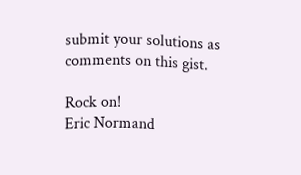submit your solutions as comments on this gist.

Rock on!
Eric Normand